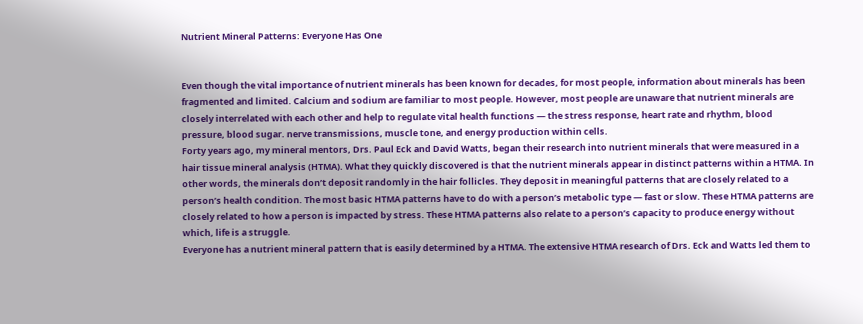Nutrient Mineral Patterns: Everyone Has One


Even though the vital importance of nutrient minerals has been known for decades, for most people, information about minerals has been fragmented and limited. Calcium and sodium are familiar to most people. However, most people are unaware that nutrient minerals are closely interrelated with each other and help to regulate vital health functions — the stress response, heart rate and rhythm, blood pressure, blood sugar. nerve transmissions, muscle tone, and energy production within cells.
Forty years ago, my mineral mentors, Drs. Paul Eck and David Watts, began their research into nutrient minerals that were measured in a hair tissue mineral analysis (HTMA). What they quickly discovered is that the nutrient minerals appear in distinct patterns within a HTMA. In other words, the minerals don’t deposit randomly in the hair follicles. They deposit in meaningful patterns that are closely related to a person’s health condition. The most basic HTMA patterns have to do with a person’s metabolic type — fast or slow. These HTMA patterns are closely related to how a person is impacted by stress. These HTMA patterns also relate to a person’s capacity to produce energy without which, life is a struggle.
Everyone has a nutrient mineral pattern that is easily determined by a HTMA. The extensive HTMA research of Drs. Eck and Watts led them to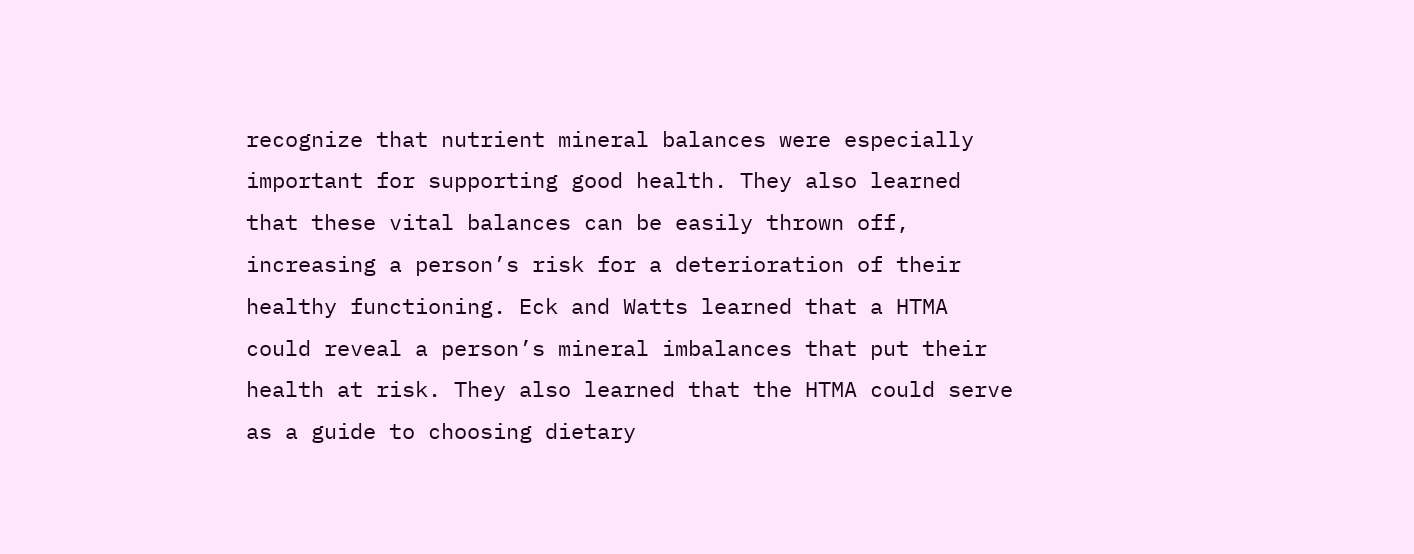recognize that nutrient mineral balances were especially important for supporting good health. They also learned that these vital balances can be easily thrown off, increasing a person’s risk for a deterioration of their healthy functioning. Eck and Watts learned that a HTMA could reveal a person’s mineral imbalances that put their health at risk. They also learned that the HTMA could serve as a guide to choosing dietary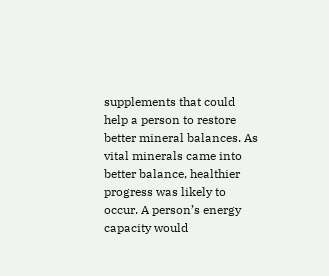supplements that could help a person to restore better mineral balances. As vital minerals came into better balance, healthier progress was likely to occur. A person’s energy capacity would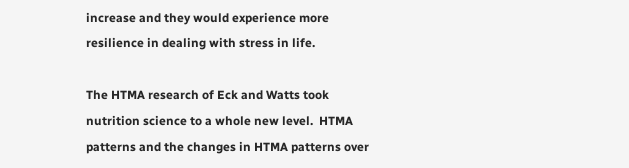increase and they would experience more resilience in dealing with stress in life.

The HTMA research of Eck and Watts took nutrition science to a whole new level.  HTMA patterns and the changes in HTMA patterns over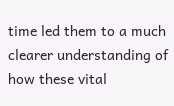time led them to a much clearer understanding of how these vital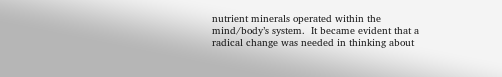nutrient minerals operated within the mind/body’s system.  It became evident that a radical change was needed in thinking about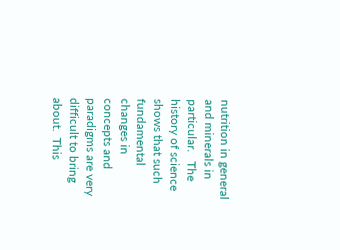nutrition in general and minerals in particular.   The history of science shows that such fundamental changes in concepts and paradigms are very difficult to bring about.  This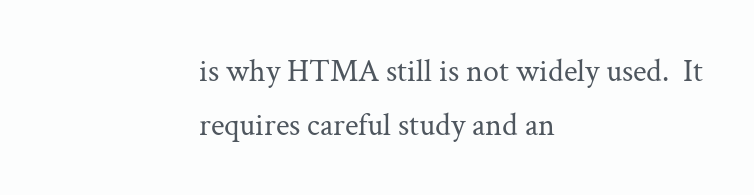is why HTMA still is not widely used.  It requires careful study and an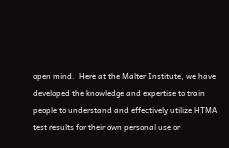open mind.  Here at the Malter Institute, we have developed the knowledge and expertise to train people to understand and effectively utilize HTMA test results for their own personal use or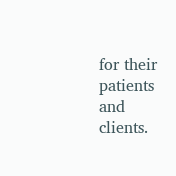for their patients and clients.